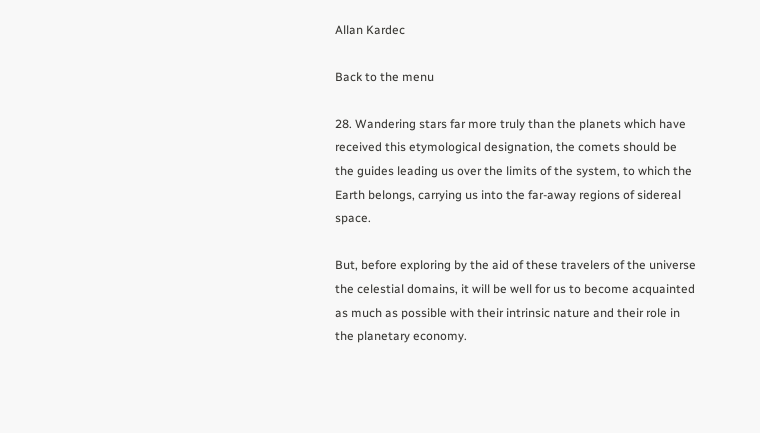Allan Kardec

Back to the menu

28. Wandering stars far more truly than the planets which have received this etymological designation, the comets should be the guides leading us over the limits of the system, to which the Earth belongs, carrying us into the far-away regions of sidereal space.

But, before exploring by the aid of these travelers of the universe the celestial domains, it will be well for us to become acquainted as much as possible with their intrinsic nature and their role in the planetary economy.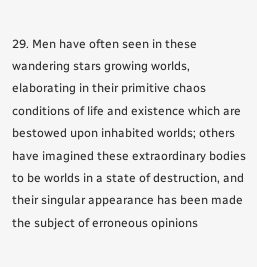29. Men have often seen in these wandering stars growing worlds, elaborating in their primitive chaos conditions of life and existence which are bestowed upon inhabited worlds; others have imagined these extraordinary bodies to be worlds in a state of destruction, and their singular appearance has been made the subject of erroneous opinions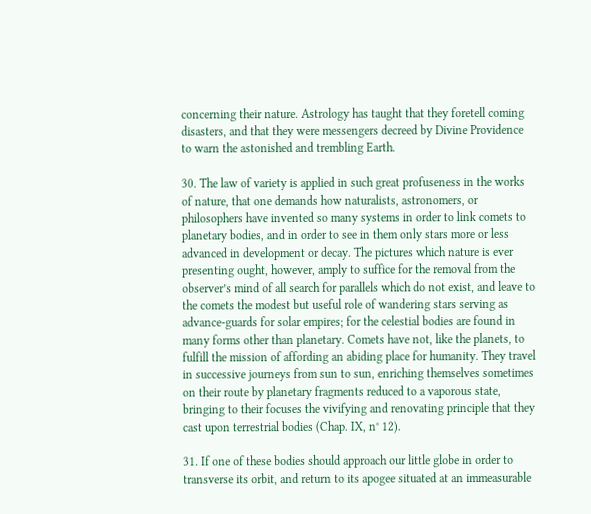concerning their nature. Astrology has taught that they foretell coming disasters, and that they were messengers decreed by Divine Providence to warn the astonished and trembling Earth.

30. The law of variety is applied in such great profuseness in the works of nature, that one demands how naturalists, astronomers, or philosophers have invented so many systems in order to link comets to planetary bodies, and in order to see in them only stars more or less advanced in development or decay. The pictures which nature is ever presenting ought, however, amply to suffice for the removal from the observer’s mind of all search for parallels which do not exist, and leave to the comets the modest but useful role of wandering stars serving as advance-guards for solar empires; for the celestial bodies are found in many forms other than planetary. Comets have not, like the planets, to fulfill the mission of affording an abiding place for humanity. They travel in successive journeys from sun to sun, enriching themselves sometimes on their route by planetary fragments reduced to a vaporous state, bringing to their focuses the vivifying and renovating principle that they cast upon terrestrial bodies (Chap. IX, n° 12).

31. If one of these bodies should approach our little globe in order to transverse its orbit, and return to its apogee situated at an immeasurable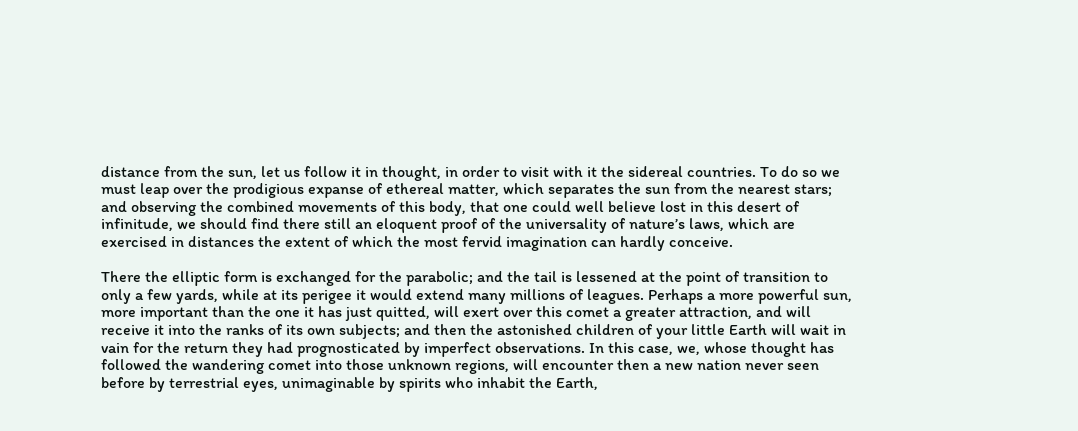distance from the sun, let us follow it in thought, in order to visit with it the sidereal countries. To do so we must leap over the prodigious expanse of ethereal matter, which separates the sun from the nearest stars; and observing the combined movements of this body, that one could well believe lost in this desert of infinitude, we should find there still an eloquent proof of the universality of nature’s laws, which are exercised in distances the extent of which the most fervid imagination can hardly conceive.

There the elliptic form is exchanged for the parabolic; and the tail is lessened at the point of transition to only a few yards, while at its perigee it would extend many millions of leagues. Perhaps a more powerful sun, more important than the one it has just quitted, will exert over this comet a greater attraction, and will receive it into the ranks of its own subjects; and then the astonished children of your little Earth will wait in vain for the return they had prognosticated by imperfect observations. In this case, we, whose thought has followed the wandering comet into those unknown regions, will encounter then a new nation never seen before by terrestrial eyes, unimaginable by spirits who inhabit the Earth,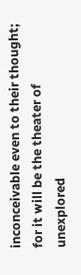inconceivable even to their thought; for it will be the theater of unexplored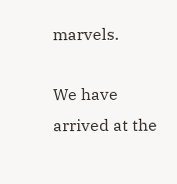marvels.

We have arrived at the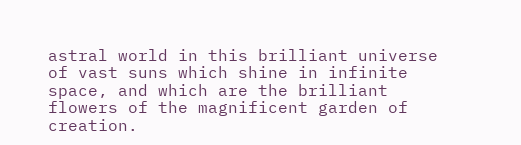astral world in this brilliant universe of vast suns which shine in infinite space, and which are the brilliant flowers of the magnificent garden of creation.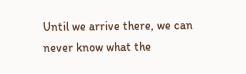Until we arrive there, we can never know what the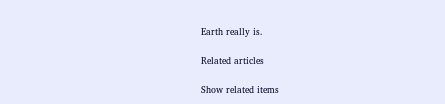Earth really is.

Related articles

Show related items